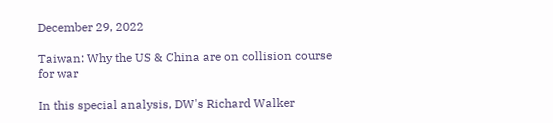December 29, 2022

Taiwan: Why the US & China are on collision course for war

In this special analysis, DW's Richard Walker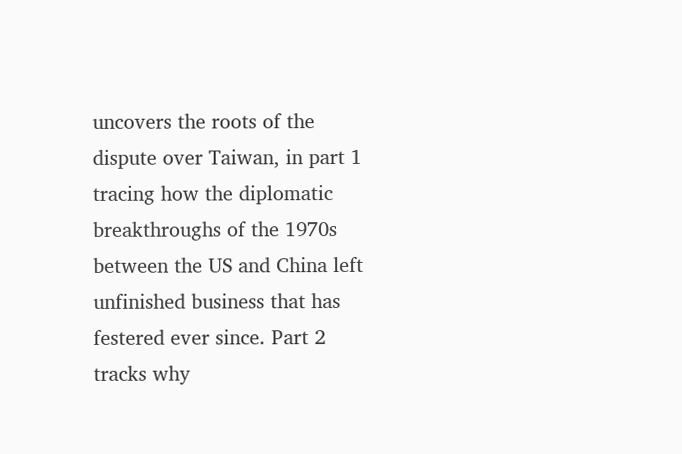uncovers the roots of the dispute over Taiwan, in part 1 tracing how the diplomatic breakthroughs of the 1970s between the US and China left unfinished business that has festered ever since. Part 2 tracks why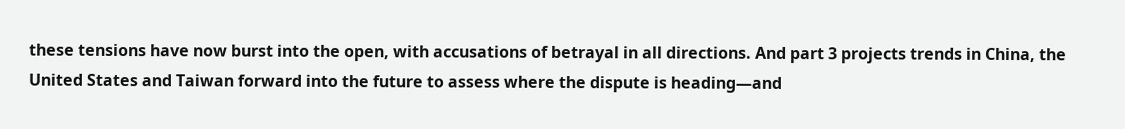these tensions have now burst into the open, with accusations of betrayal in all directions. And part 3 projects trends in China, the United States and Taiwan forward into the future to assess where the dispute is heading—and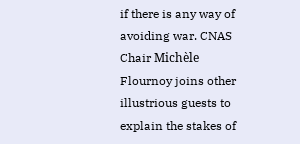if there is any way of avoiding war. CNAS Chair Michèle Flournoy joins other illustrious guests to explain the stakes of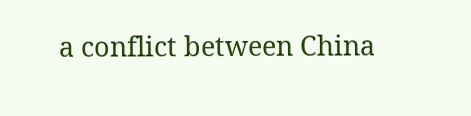a conflict between China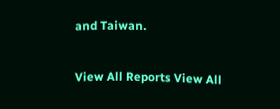and Taiwan.

View All Reports View All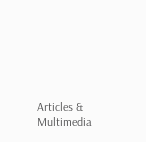Articles & Multimedia